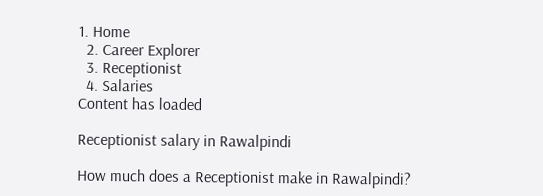1. Home
  2. Career Explorer
  3. Receptionist
  4. Salaries
Content has loaded

Receptionist salary in Rawalpindi

How much does a Receptionist make in Rawalpindi?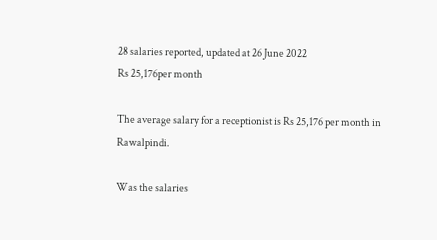28 salaries reported, updated at 26 June 2022
Rs 25,176per month

The average salary for a receptionist is Rs 25,176 per month in Rawalpindi.

Was the salaries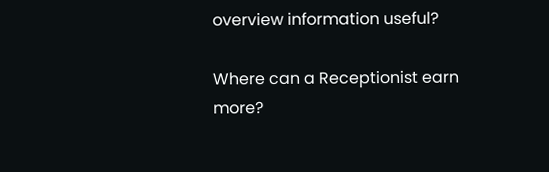overview information useful?

Where can a Receptionist earn more?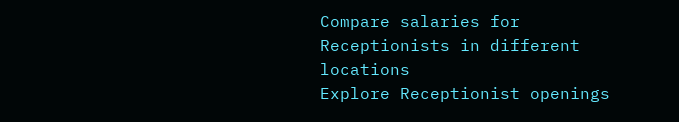Compare salaries for Receptionists in different locations
Explore Receptionist openings